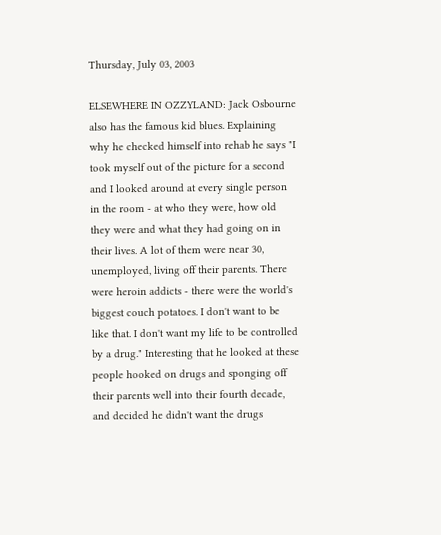Thursday, July 03, 2003

ELSEWHERE IN OZZYLAND: Jack Osbourne also has the famous kid blues. Explaining why he checked himself into rehab he says "I took myself out of the picture for a second and I looked around at every single person in the room - at who they were, how old they were and what they had going on in their lives. A lot of them were near 30, unemployed, living off their parents. There were heroin addicts - there were the world's biggest couch potatoes. I don't want to be like that. I don't want my life to be controlled by a drug." Interesting that he looked at these people hooked on drugs and sponging off their parents well into their fourth decade, and decided he didn't want the drugs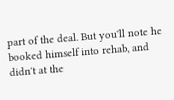part of the deal. But you'll note he booked himself into rehab, and didn't at the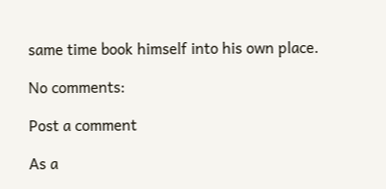same time book himself into his own place.

No comments:

Post a comment

As a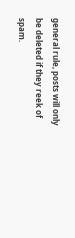general rule, posts will only be deleted if they reek of spam.